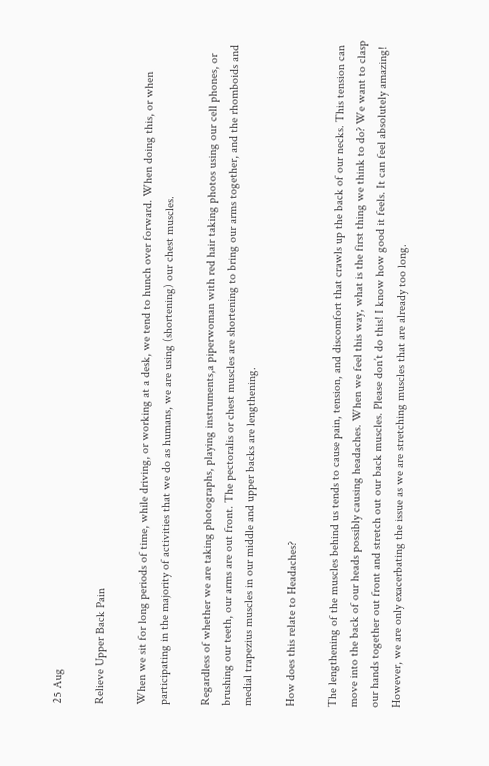25 Aug

Relieve Upper Back Pain

When we sit for long periods of time, while driving, or working at a desk, we tend to hunch over forward. When doing this, or when participating in the majority of activities that we do as humans, we are using (shortening) our chest muscles.

Regardless of whether we are taking photographs, playing instruments,a piperwoman with red hair taking photos using our cell phones, or brushing our teeth, our arms are out front. The pectoralis or chest muscles are shortening to bring our arms together, and the rhomboids and medial trapezius muscles in our middle and upper backs are lengthening.

How does this relate to Headaches?

The lengthening of the muscles behind us tends to cause pain, tension, and discomfort that crawls up the back of our necks. This tension can move into the back of our heads possibly causing headaches. When we feel this way, what is the first thing we think to do? We want to clasp our hands together out front and stretch out our back muscles. Please don’t do this! I know how good it feels. It can feel absolutely amazing! However, we are only exacerbating the issue as we are stretching muscles that are already too long.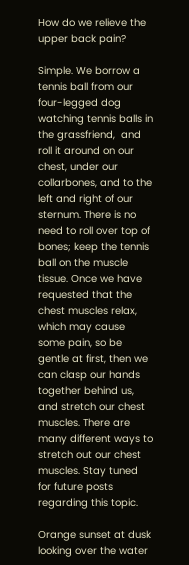How do we relieve the upper back pain?

Simple. We borrow a tennis ball from our four-legged dog watching tennis balls in the grassfriend,  and roll it around on our chest, under our collarbones, and to the left and right of our sternum. There is no need to roll over top of bones; keep the tennis ball on the muscle tissue. Once we have requested that the chest muscles relax, which may cause some pain, so be gentle at first, then we can clasp our hands together behind us, and stretch our chest muscles. There are many different ways to stretch out our chest muscles. Stay tuned for future posts regarding this topic.

Orange sunset at dusk looking over the water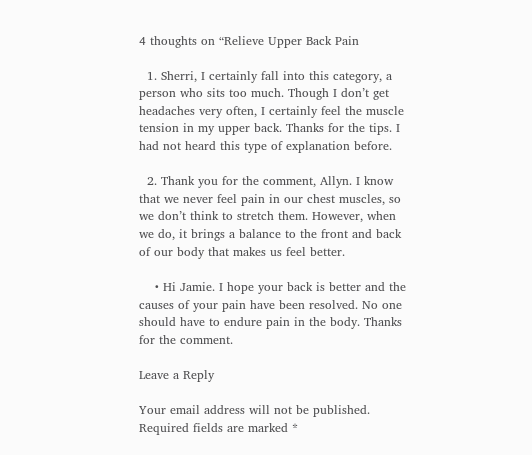4 thoughts on “Relieve Upper Back Pain

  1. Sherri, I certainly fall into this category, a person who sits too much. Though I don’t get headaches very often, I certainly feel the muscle tension in my upper back. Thanks for the tips. I had not heard this type of explanation before.

  2. Thank you for the comment, Allyn. I know that we never feel pain in our chest muscles, so we don’t think to stretch them. However, when we do, it brings a balance to the front and back of our body that makes us feel better.

    • Hi Jamie. I hope your back is better and the causes of your pain have been resolved. No one should have to endure pain in the body. Thanks for the comment.

Leave a Reply

Your email address will not be published. Required fields are marked *